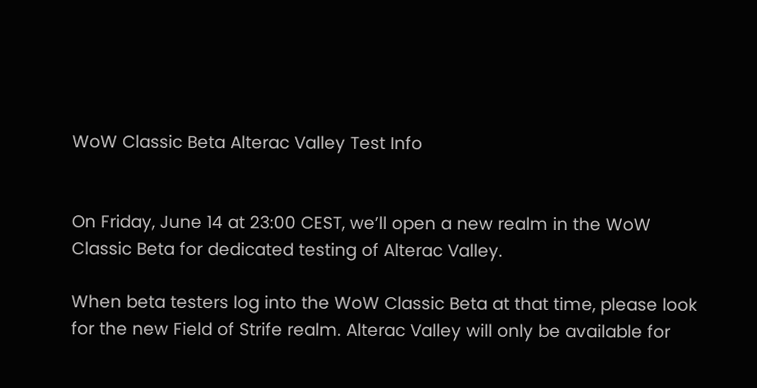WoW Classic Beta Alterac Valley Test Info


On Friday, June 14 at 23:00 CEST, we’ll open a new realm in the WoW Classic Beta for dedicated testing of Alterac Valley.

When beta testers log into the WoW Classic Beta at that time, please look for the new Field of Strife realm. Alterac Valley will only be available for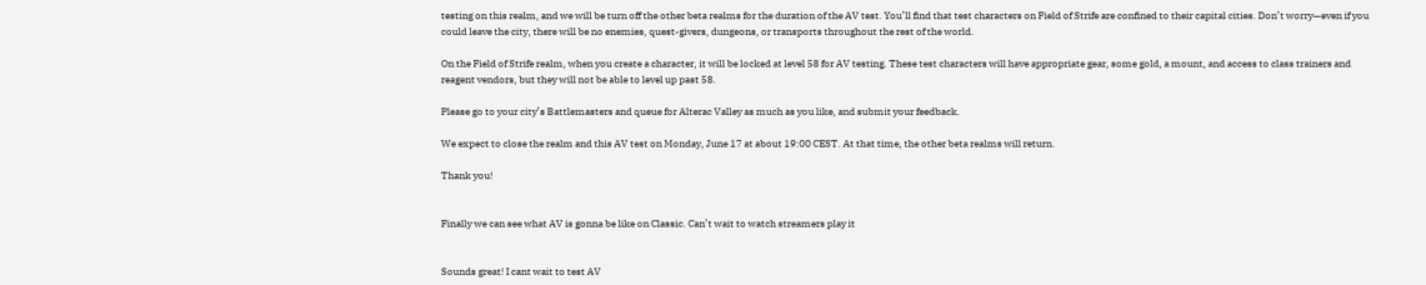testing on this realm, and we will be turn off the other beta realms for the duration of the AV test. You’ll find that test characters on Field of Strife are confined to their capital cities. Don’t worry—even if you could leave the city, there will be no enemies, quest-givers, dungeons, or transports throughout the rest of the world.

On the Field of Strife realm, when you create a character, it will be locked at level 58 for AV testing. These test characters will have appropriate gear, some gold, a mount, and access to class trainers and reagent vendors, but they will not be able to level up past 58.

Please go to your city’s Battlemasters and queue for Alterac Valley as much as you like, and submit your feedback.

We expect to close the realm and this AV test on Monday, June 17 at about 19:00 CEST. At that time, the other beta realms will return.

Thank you!


Finally we can see what AV is gonna be like on Classic. Can’t wait to watch streamers play it


Sounds great! I cant wait to test AV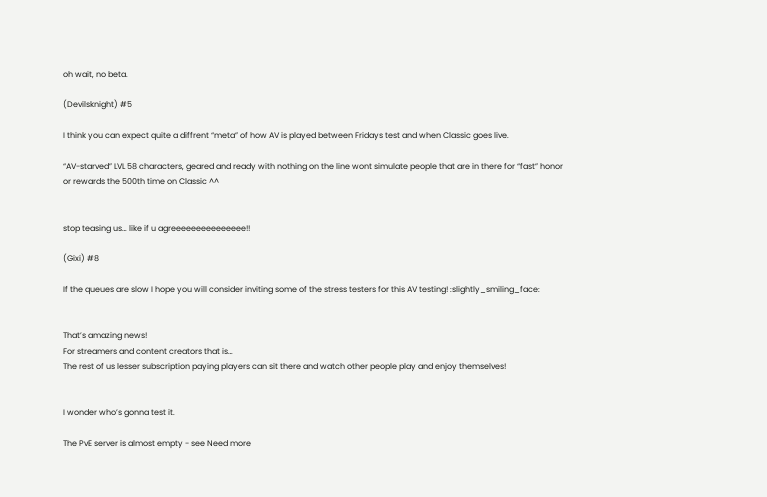oh wait, no beta.

(Devilsknight) #5

I think you can expect quite a diffrent “meta” of how AV is played between Fridays test and when Classic goes live.

“AV-starved” LVL 58 characters, geared and ready with nothing on the line wont simulate people that are in there for “fast” honor or rewards the 500th time on Classic ^^


stop teasing us… like if u agreeeeeeeeeeeeeee!!

(Gixi) #8

If the queues are slow I hope you will consider inviting some of the stress testers for this AV testing! :slightly_smiling_face:


That’s amazing news!
For streamers and content creators that is…
The rest of us lesser subscription paying players can sit there and watch other people play and enjoy themselves!


I wonder who’s gonna test it.

The PvE server is almost empty - see Need more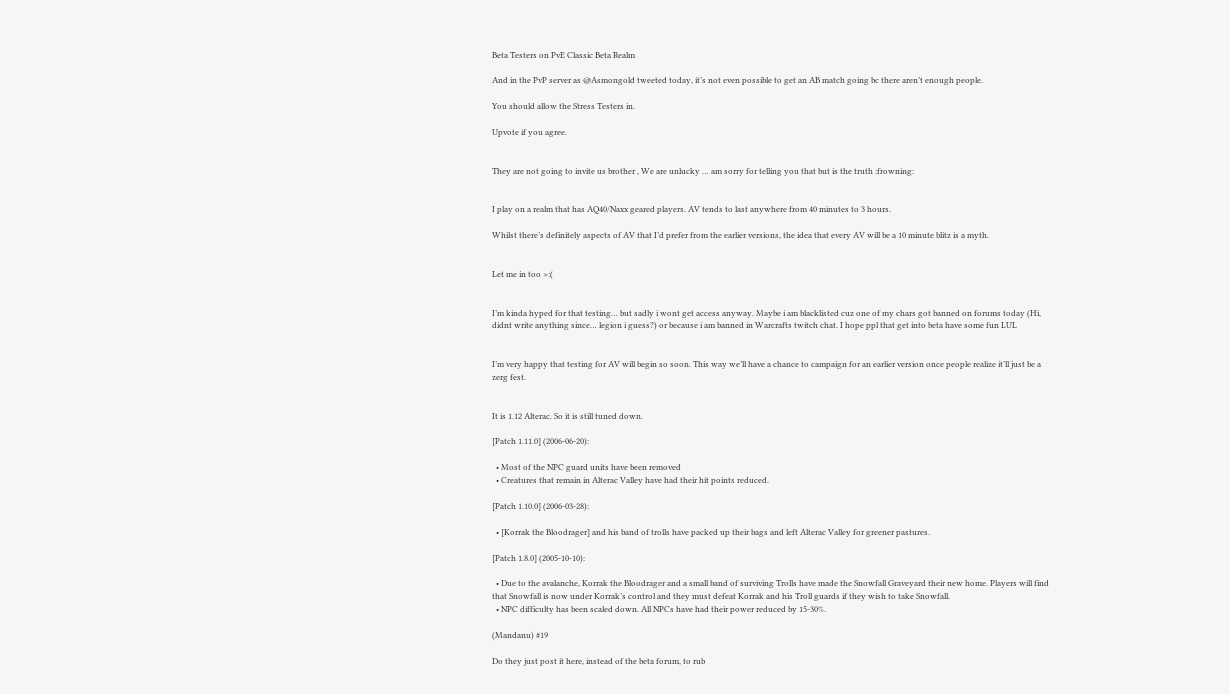Beta Testers on PvE Classic Beta Realm

And in the PvP server as @Asmongold tweeted today, it’s not even possible to get an AB match going bc there aren’t enough people.

You should allow the Stress Testers in.

Upvote if you agree.


They are not going to invite us brother , We are unlucky … am sorry for telling you that but is the truth :frowning:


I play on a realm that has AQ40/Naxx geared players. AV tends to last anywhere from 40 minutes to 3 hours.

Whilst there’s definitely aspects of AV that I’d prefer from the earlier versions, the idea that every AV will be a 10 minute blitz is a myth.


Let me in too >:(


I’m kinda hyped for that testing… but sadly i wont get access anyway. Maybe i am blacklisted cuz one of my chars got banned on forums today (Hi, didnt write anything since… legion i guess?) or because i am banned in Warcrafts twitch chat. I hope ppl that get into beta have some fun LUL


I’m very happy that testing for AV will begin so soon. This way we’ll have a chance to campaign for an earlier version once people realize it’ll just be a zerg fest.


It is 1.12 Alterac. So it is still tuned down.

[Patch 1.11.0] (2006-06-20):

  • Most of the NPC guard units have been removed
  • Creatures that remain in Alterac Valley have had their hit points reduced.

[Patch 1.10.0] (2006-03-28):

  • [Korrak the Bloodrager] and his band of trolls have packed up their bags and left Alterac Valley for greener pastures.

[Patch 1.8.0] (2005-10-10):

  • Due to the avalanche, Korrak the Bloodrager and a small band of surviving Trolls have made the Snowfall Graveyard their new home. Players will find that Snowfall is now under Korrak’s control and they must defeat Korrak and his Troll guards if they wish to take Snowfall.
  • NPC difficulty has been scaled down. All NPCs have had their power reduced by 15-30%.

(Mandanu) #19

Do they just post it here, instead of the beta forum, to rub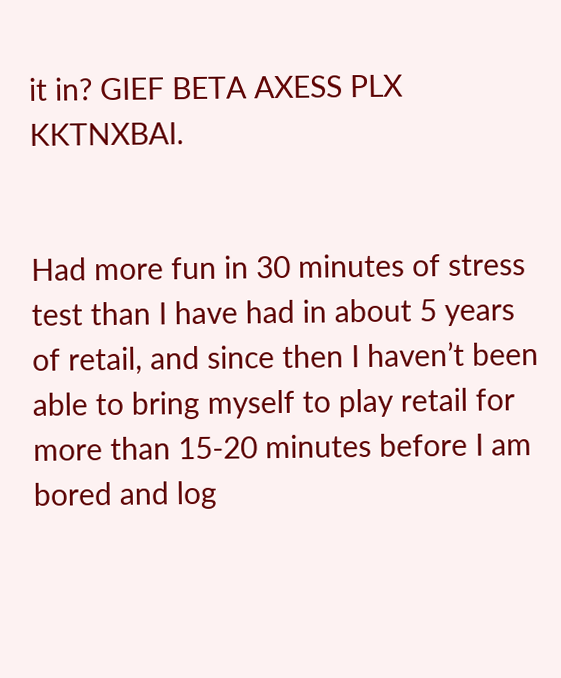it in? GIEF BETA AXESS PLX KKTNXBAI.


Had more fun in 30 minutes of stress test than I have had in about 5 years of retail, and since then I haven’t been able to bring myself to play retail for more than 15-20 minutes before I am bored and log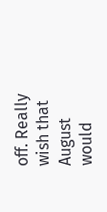off. Really wish that August would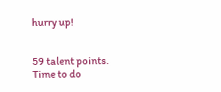hurry up!


59 talent points. Time to do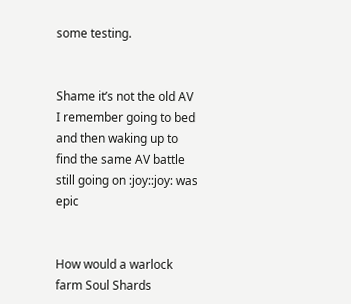some testing.


Shame it’s not the old AV I remember going to bed and then waking up to find the same AV battle still going on :joy::joy: was epic


How would a warlock farm Soul Shards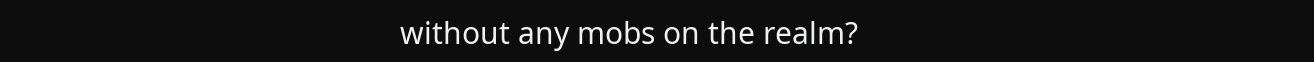without any mobs on the realm?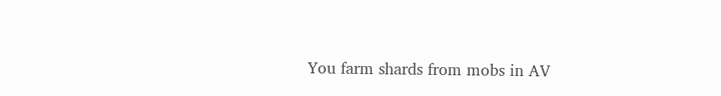You farm shards from mobs in AV